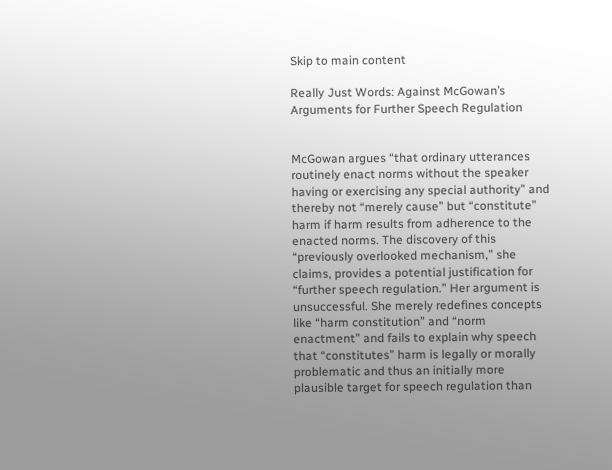Skip to main content

Really Just Words: Against McGowan’s Arguments for Further Speech Regulation


McGowan argues “that ordinary utterances routinely enact norms without the speaker having or exercising any special authority” and thereby not “merely cause” but “constitute” harm if harm results from adherence to the enacted norms. The discovery of this “previously overlooked mechanism,” she claims, provides a potential justification for “further speech regulation.” Her argument is unsuccessful. She merely redefines concepts like “harm constitution” and “norm enactment” and fails to explain why speech that “constitutes” harm is legally or morally problematic and thus an initially more plausible target for speech regulation than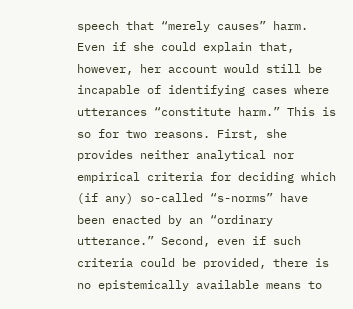speech that “merely causes” harm. Even if she could explain that, however, her account would still be incapable of identifying cases where utterances “constitute harm.” This is so for two reasons. First, she provides neither analytical nor empirical criteria for deciding which (if any) so-called “s-norms” have been enacted by an “ordinary utterance.” Second, even if such criteria could be provided, there is no epistemically available means to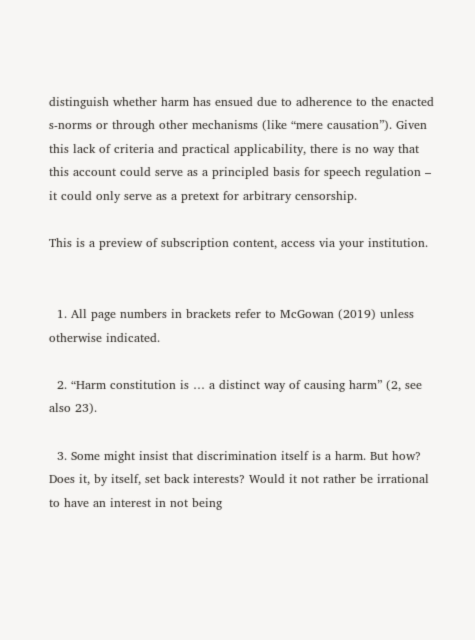distinguish whether harm has ensued due to adherence to the enacted s-norms or through other mechanisms (like “mere causation”). Given this lack of criteria and practical applicability, there is no way that this account could serve as a principled basis for speech regulation – it could only serve as a pretext for arbitrary censorship.

This is a preview of subscription content, access via your institution.


  1. All page numbers in brackets refer to McGowan (2019) unless otherwise indicated.

  2. “Harm constitution is … a distinct way of causing harm” (2, see also 23).

  3. Some might insist that discrimination itself is a harm. But how? Does it, by itself, set back interests? Would it not rather be irrational to have an interest in not being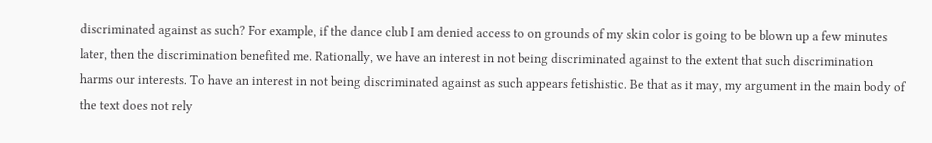discriminated against as such? For example, if the dance club I am denied access to on grounds of my skin color is going to be blown up a few minutes later, then the discrimination benefited me. Rationally, we have an interest in not being discriminated against to the extent that such discrimination harms our interests. To have an interest in not being discriminated against as such appears fetishistic. Be that as it may, my argument in the main body of the text does not rely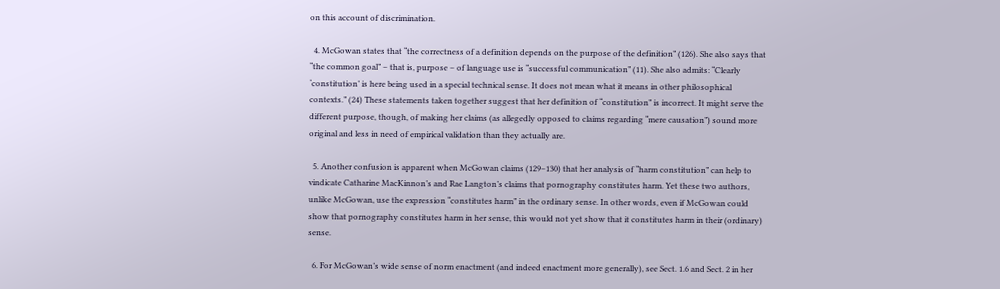on this account of discrimination.

  4. McGowan states that “the correctness of a definition depends on the purpose of the definition” (126). She also says that “the common goal” – that is, purpose – of language use is “successful communication” (11). She also admits: “Clearly ‘constitution’ is here being used in a special technical sense. It does not mean what it means in other philosophical contexts.” (24) These statements taken together suggest that her definition of “constitution” is incorrect. It might serve the different purpose, though, of making her claims (as allegedly opposed to claims regarding “mere causation”) sound more original and less in need of empirical validation than they actually are.

  5. Another confusion is apparent when McGowan claims (129–130) that her analysis of “harm constitution” can help to vindicate Catharine MacKinnon’s and Rae Langton’s claims that pornography constitutes harm. Yet these two authors, unlike McGowan, use the expression “constitutes harm” in the ordinary sense. In other words, even if McGowan could show that pornography constitutes harm in her sense, this would not yet show that it constitutes harm in their (ordinary) sense.

  6. For McGowan’s wide sense of norm enactment (and indeed enactment more generally), see Sect. 1.6 and Sect. 2 in her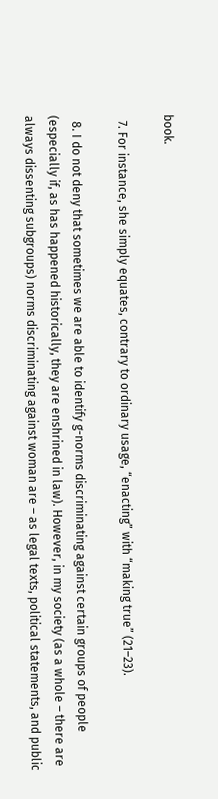book.

  7. For instance, she simply equates, contrary to ordinary usage, “enacting” with “making true” (21–23).

  8. I do not deny that sometimes we are able to identify g-norms discriminating against certain groups of people (especially if, as has happened historically, they are enshrined in law). However, in my society (as a whole – there are always dissenting subgroups) norms discriminating against woman are – as legal texts, political statements, and public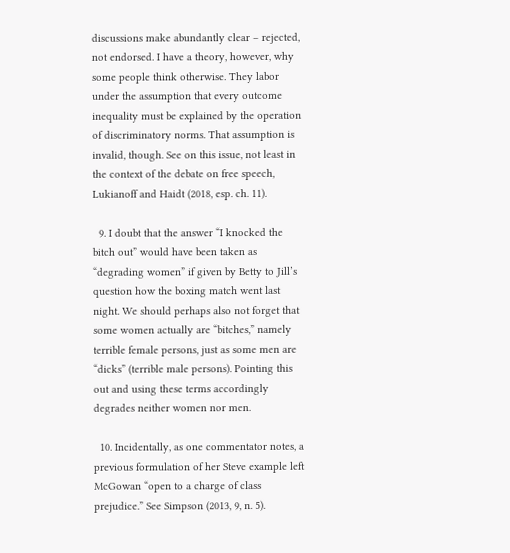discussions make abundantly clear – rejected, not endorsed. I have a theory, however, why some people think otherwise. They labor under the assumption that every outcome inequality must be explained by the operation of discriminatory norms. That assumption is invalid, though. See on this issue, not least in the context of the debate on free speech, Lukianoff and Haidt (2018, esp. ch. 11).

  9. I doubt that the answer “I knocked the bitch out” would have been taken as “degrading women” if given by Betty to Jill’s question how the boxing match went last night. We should perhaps also not forget that some women actually are “bitches,” namely terrible female persons, just as some men are “dicks” (terrible male persons). Pointing this out and using these terms accordingly degrades neither women nor men.

  10. Incidentally, as one commentator notes, a previous formulation of her Steve example left McGowan “open to a charge of class prejudice.” See Simpson (2013, 9, n. 5).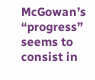McGowan’s “progress” seems to consist in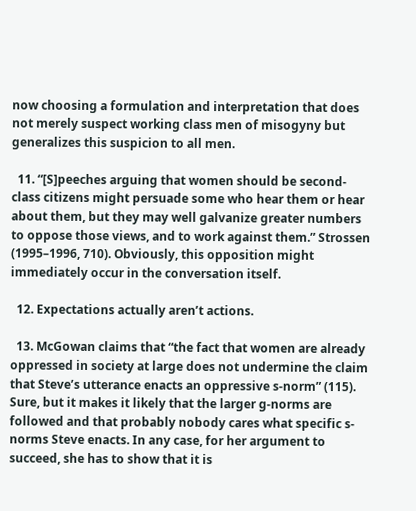now choosing a formulation and interpretation that does not merely suspect working class men of misogyny but generalizes this suspicion to all men.

  11. “[S]peeches arguing that women should be second-class citizens might persuade some who hear them or hear about them, but they may well galvanize greater numbers to oppose those views, and to work against them.” Strossen (1995–1996, 710). Obviously, this opposition might immediately occur in the conversation itself.

  12. Expectations actually aren’t actions.

  13. McGowan claims that “the fact that women are already oppressed in society at large does not undermine the claim that Steve’s utterance enacts an oppressive s-norm” (115). Sure, but it makes it likely that the larger g-norms are followed and that probably nobody cares what specific s-norms Steve enacts. In any case, for her argument to succeed, she has to show that it is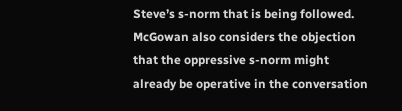Steve’s s-norm that is being followed. McGowan also considers the objection that the oppressive s-norm might already be operative in the conversation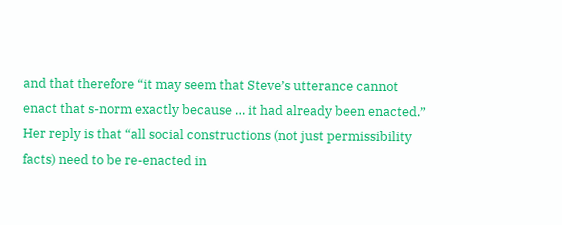and that therefore “it may seem that Steve’s utterance cannot enact that s-norm exactly because … it had already been enacted.” Her reply is that “all social constructions (not just permissibility facts) need to be re-enacted in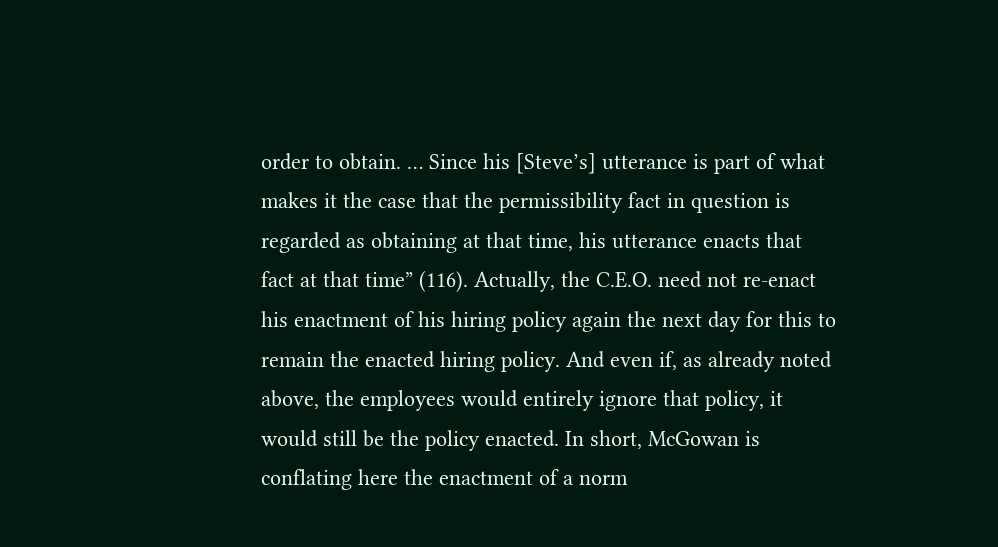order to obtain. … Since his [Steve’s] utterance is part of what makes it the case that the permissibility fact in question is regarded as obtaining at that time, his utterance enacts that fact at that time” (116). Actually, the C.E.O. need not re-enact his enactment of his hiring policy again the next day for this to remain the enacted hiring policy. And even if, as already noted above, the employees would entirely ignore that policy, it would still be the policy enacted. In short, McGowan is conflating here the enactment of a norm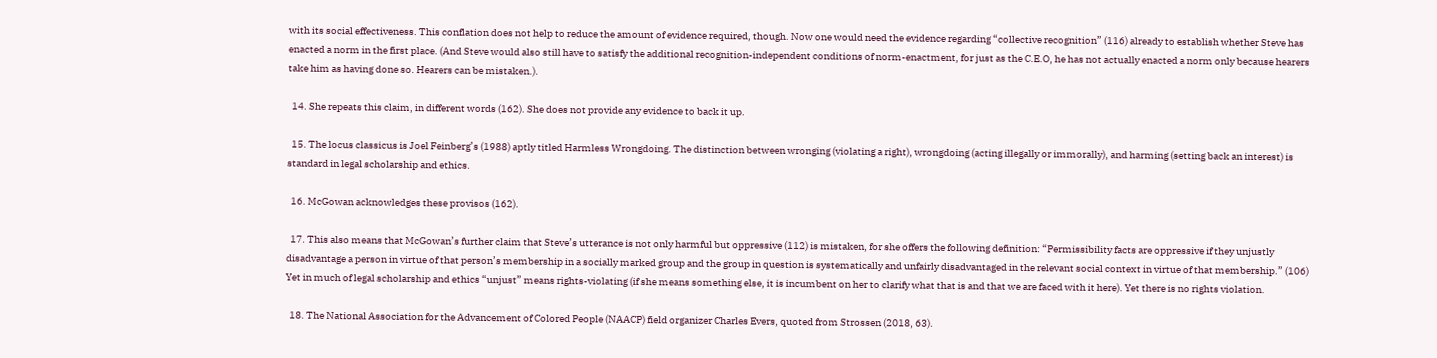with its social effectiveness. This conflation does not help to reduce the amount of evidence required, though. Now one would need the evidence regarding “collective recognition” (116) already to establish whether Steve has enacted a norm in the first place. (And Steve would also still have to satisfy the additional recognition-independent conditions of norm-enactment, for just as the C.E.O, he has not actually enacted a norm only because hearers take him as having done so. Hearers can be mistaken.).

  14. She repeats this claim, in different words (162). She does not provide any evidence to back it up.

  15. The locus classicus is Joel Feinberg’s (1988) aptly titled Harmless Wrongdoing. The distinction between wronging (violating a right), wrongdoing (acting illegally or immorally), and harming (setting back an interest) is standard in legal scholarship and ethics.

  16. McGowan acknowledges these provisos (162).

  17. This also means that McGowan’s further claim that Steve’s utterance is not only harmful but oppressive (112) is mistaken, for she offers the following definition: “Permissibility facts are oppressive if they unjustly disadvantage a person in virtue of that person’s membership in a socially marked group and the group in question is systematically and unfairly disadvantaged in the relevant social context in virtue of that membership.” (106) Yet in much of legal scholarship and ethics “unjust” means rights-violating (if she means something else, it is incumbent on her to clarify what that is and that we are faced with it here). Yet there is no rights violation.

  18. The National Association for the Advancement of Colored People (NAACP) field organizer Charles Evers, quoted from Strossen (2018, 63).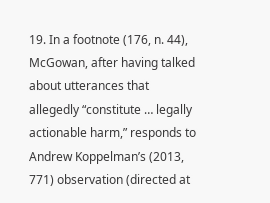19. In a footnote (176, n. 44), McGowan, after having talked about utterances that allegedly “constitute … legally actionable harm,” responds to Andrew Koppelman’s (2013, 771) observation (directed at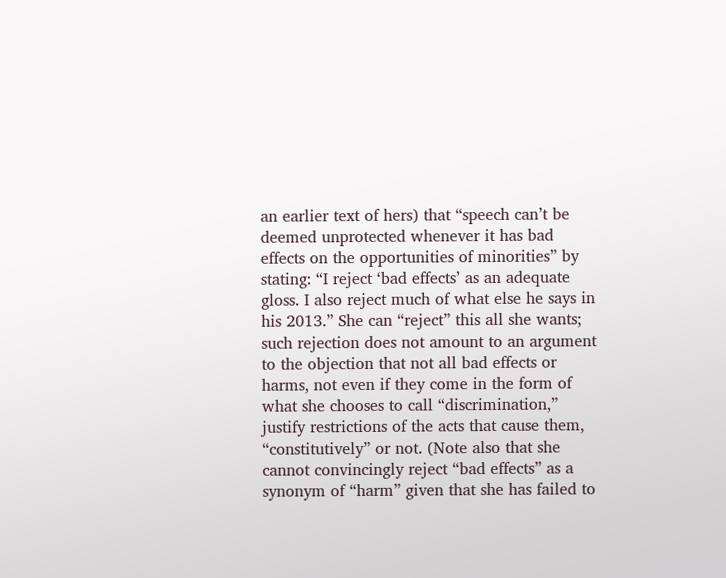an earlier text of hers) that “speech can’t be deemed unprotected whenever it has bad effects on the opportunities of minorities” by stating: “I reject ‘bad effects’ as an adequate gloss. I also reject much of what else he says in his 2013.” She can “reject” this all she wants; such rejection does not amount to an argument to the objection that not all bad effects or harms, not even if they come in the form of what she chooses to call “discrimination,” justify restrictions of the acts that cause them, “constitutively” or not. (Note also that she cannot convincingly reject “bad effects” as a synonym of “harm” given that she has failed to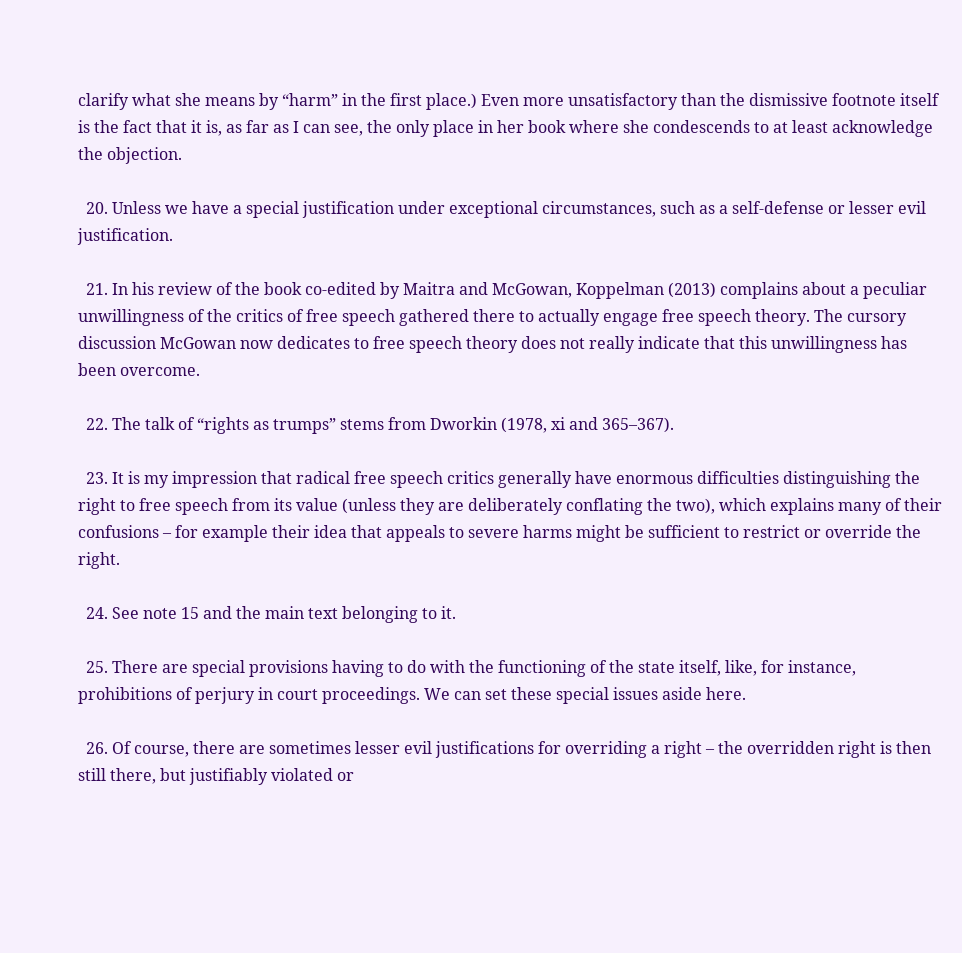clarify what she means by “harm” in the first place.) Even more unsatisfactory than the dismissive footnote itself is the fact that it is, as far as I can see, the only place in her book where she condescends to at least acknowledge the objection.

  20. Unless we have a special justification under exceptional circumstances, such as a self-defense or lesser evil justification.

  21. In his review of the book co-edited by Maitra and McGowan, Koppelman (2013) complains about a peculiar unwillingness of the critics of free speech gathered there to actually engage free speech theory. The cursory discussion McGowan now dedicates to free speech theory does not really indicate that this unwillingness has been overcome.

  22. The talk of “rights as trumps” stems from Dworkin (1978, xi and 365–367).

  23. It is my impression that radical free speech critics generally have enormous difficulties distinguishing the right to free speech from its value (unless they are deliberately conflating the two), which explains many of their confusions – for example their idea that appeals to severe harms might be sufficient to restrict or override the right.

  24. See note 15 and the main text belonging to it.

  25. There are special provisions having to do with the functioning of the state itself, like, for instance, prohibitions of perjury in court proceedings. We can set these special issues aside here.

  26. Of course, there are sometimes lesser evil justifications for overriding a right – the overridden right is then still there, but justifiably violated or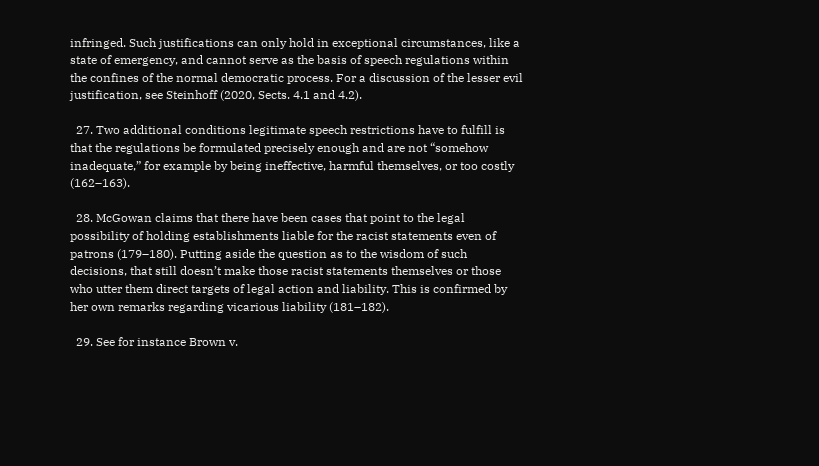infringed. Such justifications can only hold in exceptional circumstances, like a state of emergency, and cannot serve as the basis of speech regulations within the confines of the normal democratic process. For a discussion of the lesser evil justification, see Steinhoff (2020, Sects. 4.1 and 4.2).

  27. Two additional conditions legitimate speech restrictions have to fulfill is that the regulations be formulated precisely enough and are not “somehow inadequate,” for example by being ineffective, harmful themselves, or too costly (162–163).

  28. McGowan claims that there have been cases that point to the legal possibility of holding establishments liable for the racist statements even of patrons (179–180). Putting aside the question as to the wisdom of such decisions, that still doesn’t make those racist statements themselves or those who utter them direct targets of legal action and liability. This is confirmed by her own remarks regarding vicarious liability (181–182).

  29. See for instance Brown v.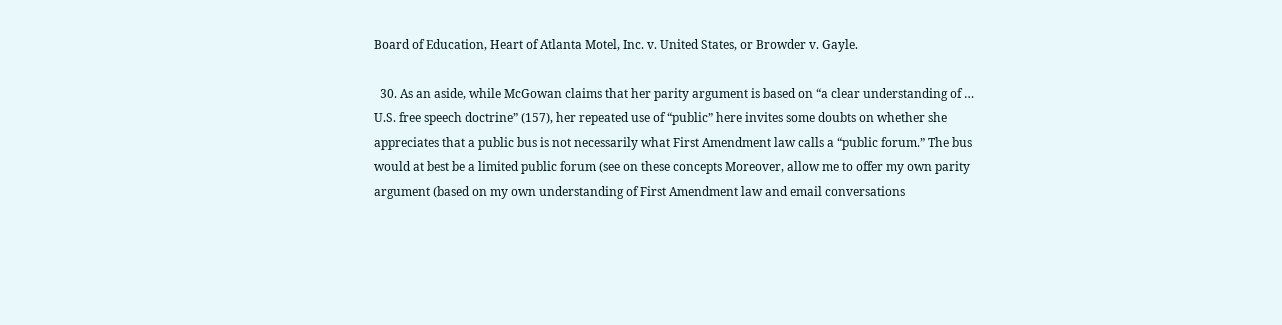Board of Education, Heart of Atlanta Motel, Inc. v. United States, or Browder v. Gayle.

  30. As an aside, while McGowan claims that her parity argument is based on “a clear understanding of … U.S. free speech doctrine” (157), her repeated use of “public” here invites some doubts on whether she appreciates that a public bus is not necessarily what First Amendment law calls a “public forum.” The bus would at best be a limited public forum (see on these concepts Moreover, allow me to offer my own parity argument (based on my own understanding of First Amendment law and email conversations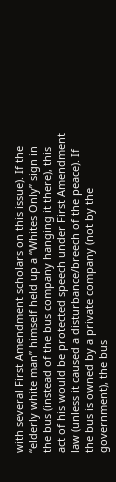with several First Amendment scholars on this issue). If the “elderly white man” himself held up a “Whites Only” sign in the bus (instead of the bus company hanging it there), this act of his would be protected speech under First Amendment law (unless it caused a disturbance/breech of the peace). If the bus is owned by a private company (not by the government), the bus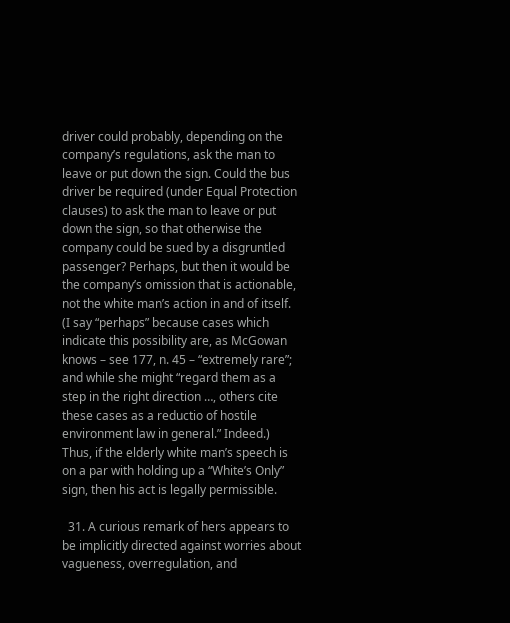driver could probably, depending on the company’s regulations, ask the man to leave or put down the sign. Could the bus driver be required (under Equal Protection clauses) to ask the man to leave or put down the sign, so that otherwise the company could be sued by a disgruntled passenger? Perhaps, but then it would be the company’s omission that is actionable, not the white man’s action in and of itself. (I say “perhaps” because cases which indicate this possibility are, as McGowan knows – see 177, n. 45 – “extremely rare”; and while she might “regard them as a step in the right direction …, others cite these cases as a reductio of hostile environment law in general.” Indeed.) Thus, if the elderly white man’s speech is on a par with holding up a “White’s Only” sign, then his act is legally permissible.

  31. A curious remark of hers appears to be implicitly directed against worries about vagueness, overregulation, and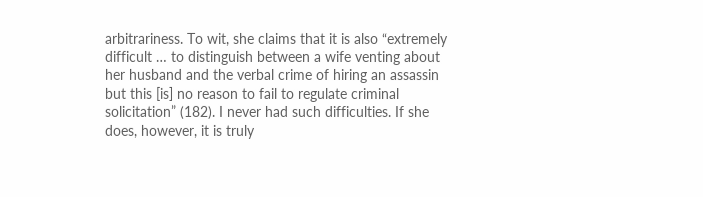arbitrariness. To wit, she claims that it is also “extremely difficult … to distinguish between a wife venting about her husband and the verbal crime of hiring an assassin but this [is] no reason to fail to regulate criminal solicitation” (182). I never had such difficulties. If she does, however, it is truly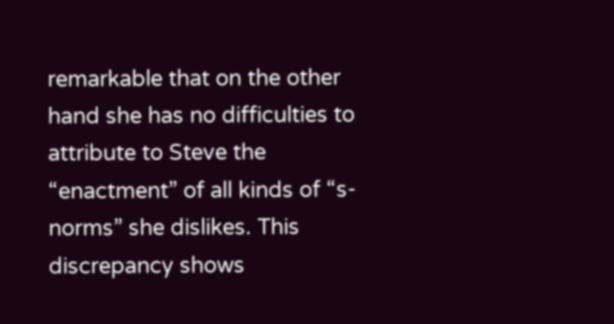remarkable that on the other hand she has no difficulties to attribute to Steve the “enactment” of all kinds of “s-norms” she dislikes. This discrepancy shows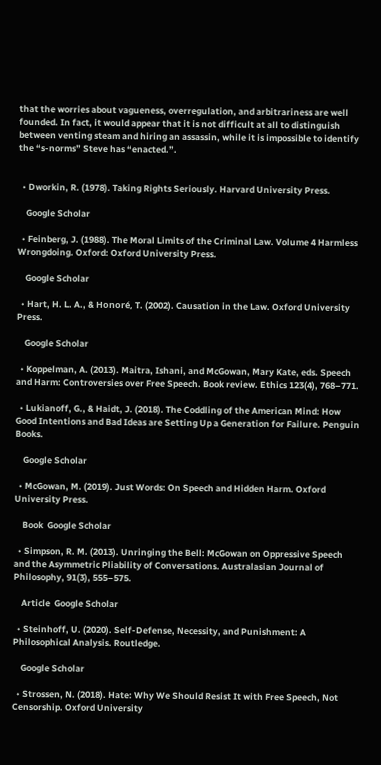that the worries about vagueness, overregulation, and arbitrariness are well founded. In fact, it would appear that it is not difficult at all to distinguish between venting steam and hiring an assassin, while it is impossible to identify the “s-norms” Steve has “enacted.”.


  • Dworkin, R. (1978). Taking Rights Seriously. Harvard University Press.

    Google Scholar

  • Feinberg, J. (1988). The Moral Limits of the Criminal Law. Volume 4 Harmless Wrongdoing. Oxford: Oxford University Press.

    Google Scholar

  • Hart, H. L. A., & Honoré, T. (2002). Causation in the Law. Oxford University Press.

    Google Scholar

  • Koppelman, A. (2013). Maitra, Ishani, and McGowan, Mary Kate, eds. Speech and Harm: Controversies over Free Speech. Book review. Ethics 123(4), 768–771.

  • Lukianoff, G., & Haidt, J. (2018). The Coddling of the American Mind: How Good Intentions and Bad Ideas are Setting Up a Generation for Failure. Penguin Books.

    Google Scholar

  • McGowan, M. (2019). Just Words: On Speech and Hidden Harm. Oxford University Press.

    Book  Google Scholar

  • Simpson, R. M. (2013). Unringing the Bell: McGowan on Oppressive Speech and the Asymmetric Pliability of Conversations. Australasian Journal of Philosophy, 91(3), 555–575.

    Article  Google Scholar

  • Steinhoff, U. (2020). Self-Defense, Necessity, and Punishment: A Philosophical Analysis. Routledge.

    Google Scholar

  • Strossen, N. (2018). Hate: Why We Should Resist It with Free Speech, Not Censorship. Oxford University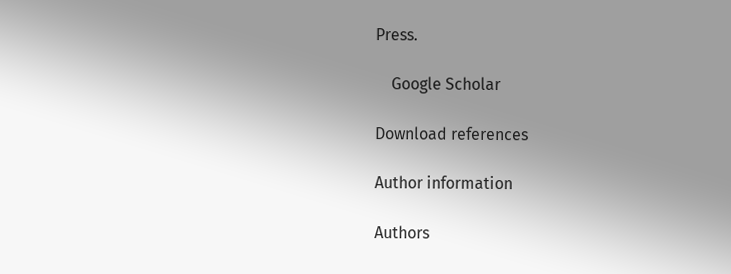Press.

    Google Scholar

Download references

Author information

Authors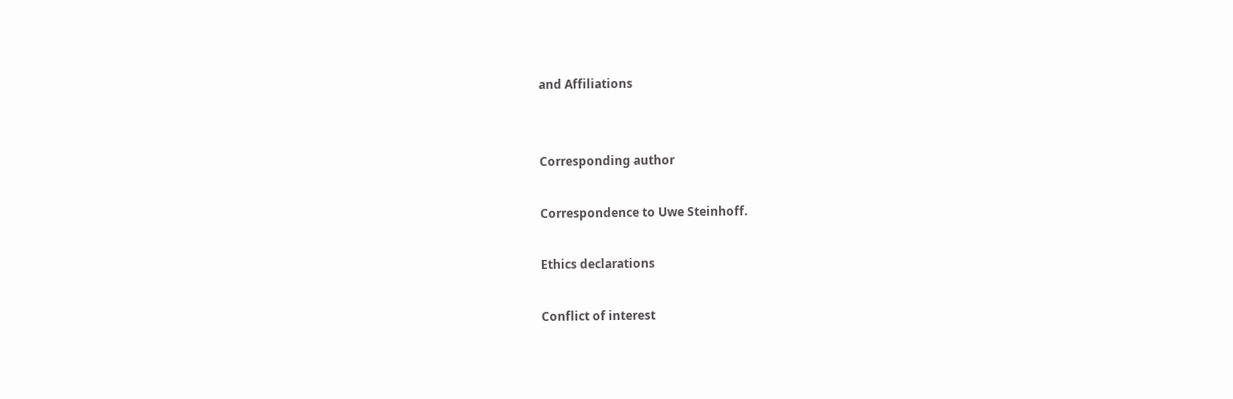and Affiliations


Corresponding author

Correspondence to Uwe Steinhoff.

Ethics declarations

Conflict of interest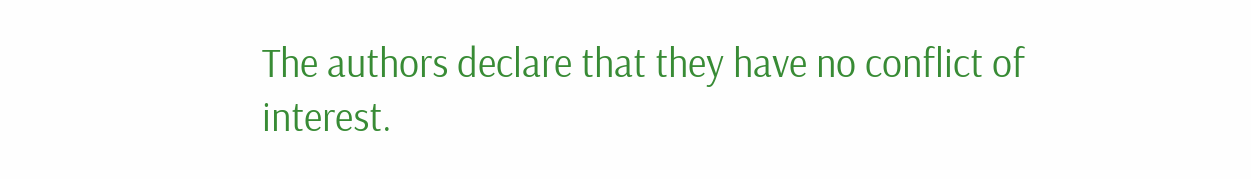The authors declare that they have no conflict of interest.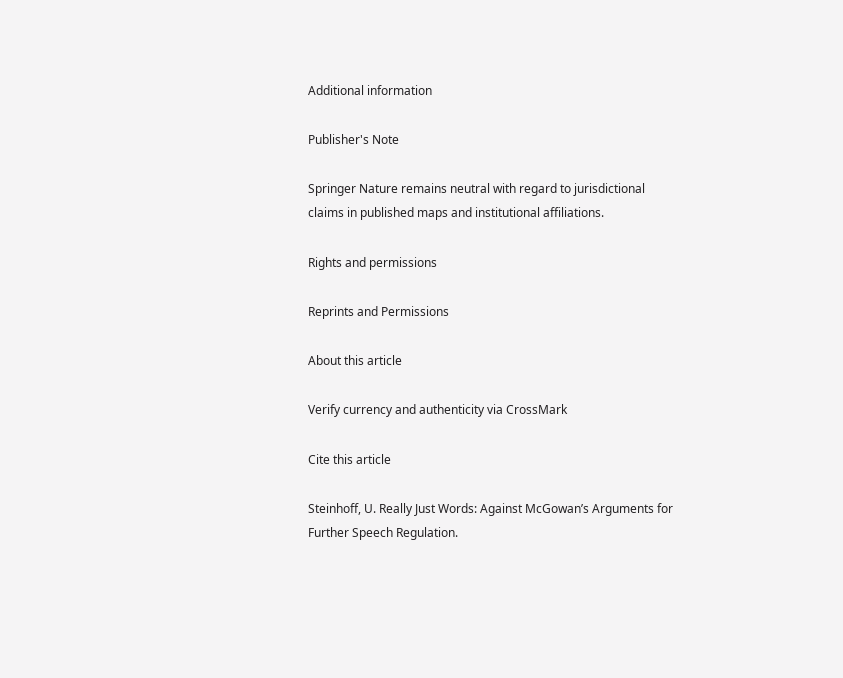Additional information

Publisher's Note

Springer Nature remains neutral with regard to jurisdictional claims in published maps and institutional affiliations.

Rights and permissions

Reprints and Permissions

About this article

Verify currency and authenticity via CrossMark

Cite this article

Steinhoff, U. Really Just Words: Against McGowan’s Arguments for Further Speech Regulation.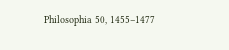Philosophia 50, 1455–1477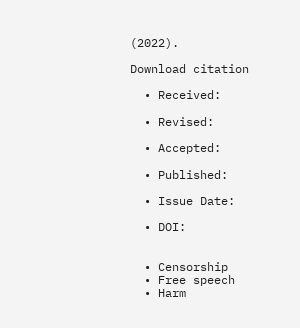(2022).

Download citation

  • Received:

  • Revised:

  • Accepted:

  • Published:

  • Issue Date:

  • DOI:


  • Censorship
  • Free speech
  • Harm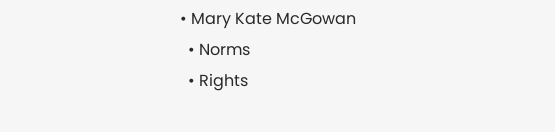• Mary Kate McGowan
  • Norms
  • Rights